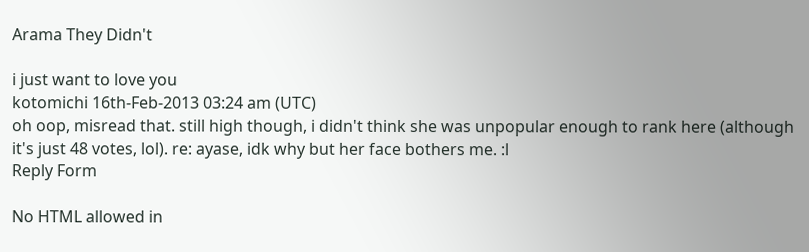Arama They Didn't

i just want to love you
kotomichi 16th-Feb-2013 03:24 am (UTC)
oh oop, misread that. still high though, i didn't think she was unpopular enough to rank here (although it's just 48 votes, lol). re: ayase, idk why but her face bothers me. :l
Reply Form

No HTML allowed in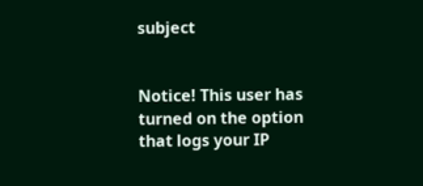subject


Notice! This user has turned on the option that logs your IP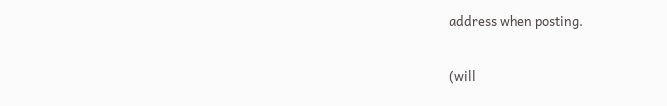address when posting.

(will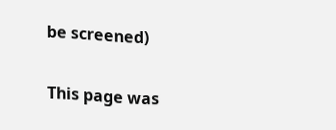be screened)

This page was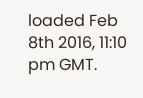loaded Feb 8th 2016, 11:10 pm GMT.